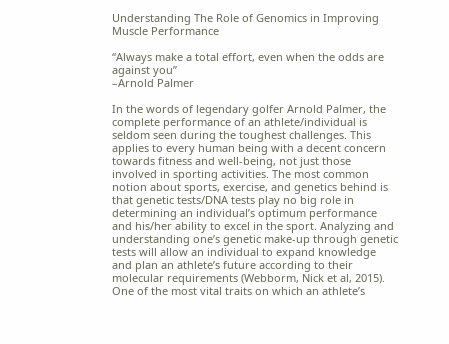Understanding The Role of Genomics in Improving Muscle Performance

“Always make a total effort, even when the odds are against you”
–Arnold Palmer

In the words of legendary golfer Arnold Palmer, the complete performance of an athlete/individual is seldom seen during the toughest challenges. This applies to every human being with a decent concern towards fitness and well-being, not just those involved in sporting activities. The most common notion about sports, exercise, and genetics behind is that genetic tests/DNA tests play no big role in determining an individual’s optimum performance and his/her ability to excel in the sport. Analyzing and understanding one’s genetic make-up through genetic tests will allow an individual to expand knowledge and plan an athlete’s future according to their molecular requirements (Webborm, Nick et al, 2015). One of the most vital traits on which an athlete’s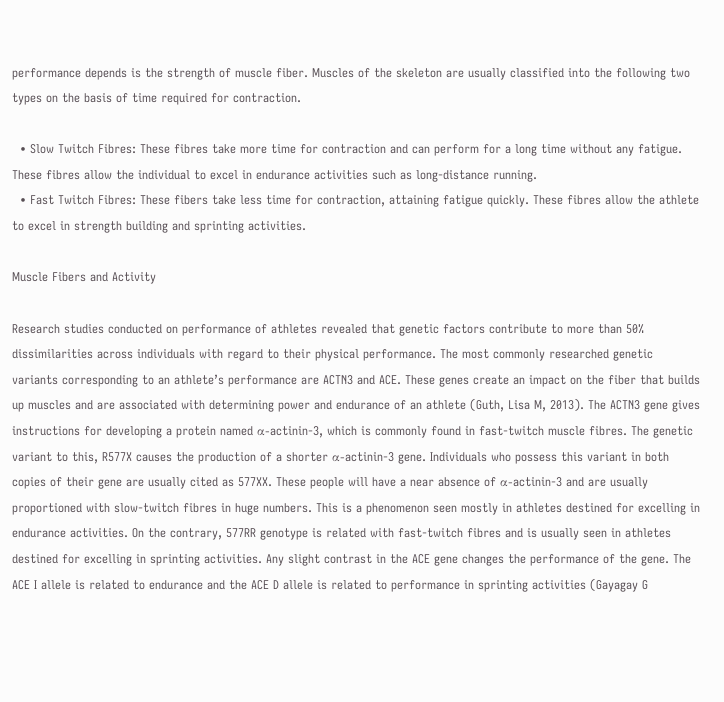performance depends is the strength of muscle fiber. Muscles of the skeleton are usually classified into the following two types on the basis of time required for contraction.

  • Slow Twitch Fibres: These fibres take more time for contraction and can perform for a long time without any fatigue. These fibres allow the individual to excel in endurance activities such as long-distance running.
  • Fast Twitch Fibres: These fibers take less time for contraction, attaining fatigue quickly. These fibres allow the athlete to excel in strength building and sprinting activities.

Muscle Fibers and Activity

Research studies conducted on performance of athletes revealed that genetic factors contribute to more than 50% dissimilarities across individuals with regard to their physical performance. The most commonly researched genetic variants corresponding to an athlete’s performance are ACTN3 and ACE. These genes create an impact on the fiber that builds up muscles and are associated with determining power and endurance of an athlete (Guth, Lisa M, 2013). The ACTN3 gene gives instructions for developing a protein named α-actinin-3, which is commonly found in fast-twitch muscle fibres. The genetic variant to this, R577X causes the production of a shorter α-actinin-3 gene. Individuals who possess this variant in both copies of their gene are usually cited as 577XX. These people will have a near absence of α-actinin-3 and are usually proportioned with slow-twitch fibres in huge numbers. This is a phenomenon seen mostly in athletes destined for excelling in endurance activities. On the contrary, 577RR genotype is related with fast-twitch fibres and is usually seen in athletes destined for excelling in sprinting activities. Any slight contrast in the ACE gene changes the performance of the gene. The ACE I allele is related to endurance and the ACE D allele is related to performance in sprinting activities (Gayagay G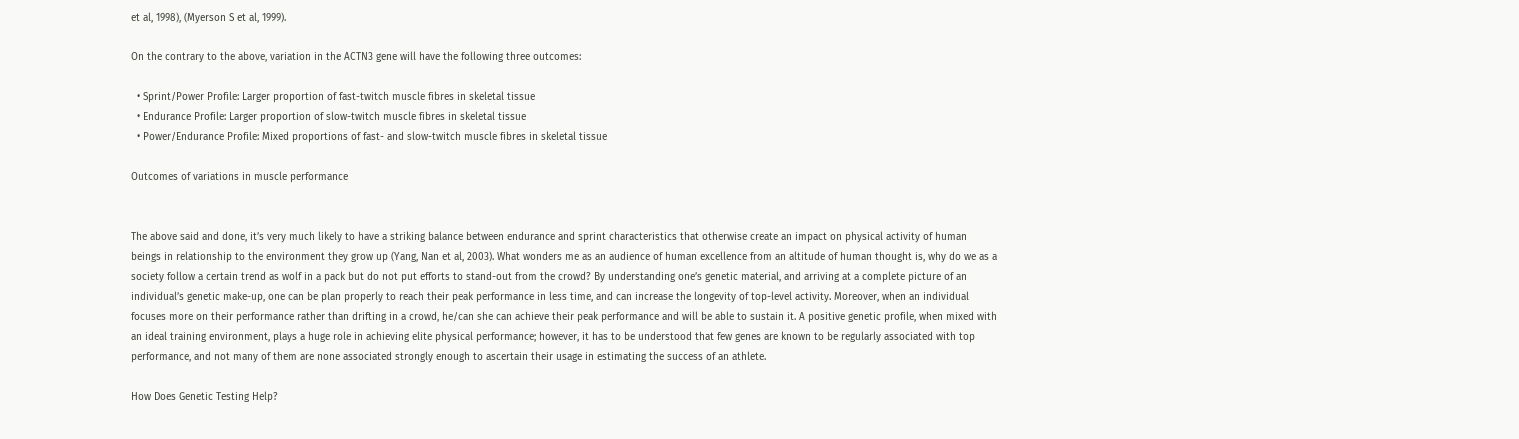et al, 1998), (Myerson S et al, 1999).

On the contrary to the above, variation in the ACTN3 gene will have the following three outcomes:

  • Sprint/Power Profile: Larger proportion of fast-twitch muscle fibres in skeletal tissue
  • Endurance Profile: Larger proportion of slow-twitch muscle fibres in skeletal tissue
  • Power/Endurance Profile: Mixed proportions of fast- and slow-twitch muscle fibres in skeletal tissue

Outcomes of variations in muscle performance


The above said and done, it’s very much likely to have a striking balance between endurance and sprint characteristics that otherwise create an impact on physical activity of human beings in relationship to the environment they grow up (Yang, Nan et al, 2003). What wonders me as an audience of human excellence from an altitude of human thought is, why do we as a society follow a certain trend as wolf in a pack but do not put efforts to stand-out from the crowd? By understanding one’s genetic material, and arriving at a complete picture of an individual’s genetic make-up, one can be plan properly to reach their peak performance in less time, and can increase the longevity of top-level activity. Moreover, when an individual focuses more on their performance rather than drifting in a crowd, he/can she can achieve their peak performance and will be able to sustain it. A positive genetic profile, when mixed with an ideal training environment, plays a huge role in achieving elite physical performance; however, it has to be understood that few genes are known to be regularly associated with top performance, and not many of them are none associated strongly enough to ascertain their usage in estimating the success of an athlete.

How Does Genetic Testing Help?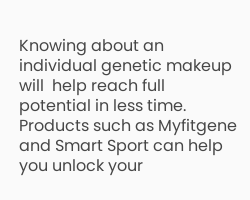Knowing about an individual genetic makeup will  help reach full potential in less time. Products such as Myfitgene and Smart Sport can help you unlock your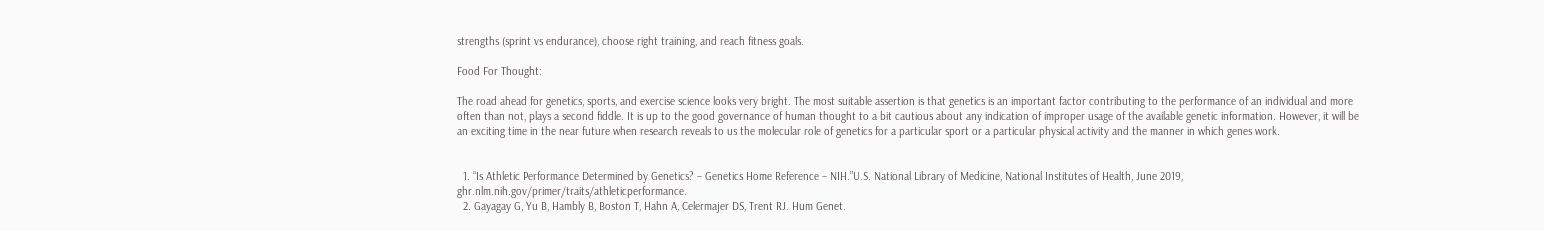strengths (sprint vs endurance), choose right training, and reach fitness goals.

Food For Thought:

The road ahead for genetics, sports, and exercise science looks very bright. The most suitable assertion is that genetics is an important factor contributing to the performance of an individual and more often than not, plays a second fiddle. It is up to the good governance of human thought to a bit cautious about any indication of improper usage of the available genetic information. However, it will be an exciting time in the near future when research reveals to us the molecular role of genetics for a particular sport or a particular physical activity and the manner in which genes work.


  1. “Is Athletic Performance Determined by Genetics? – Genetics Home Reference – NIH.”U.S. National Library of Medicine, National Institutes of Health, June 2019, ghr.nlm.nih.gov/primer/traits/athleticperformance.
  2. Gayagay G, Yu B, Hambly B, Boston T, Hahn A, Celermajer DS, Trent RJ. Hum Genet.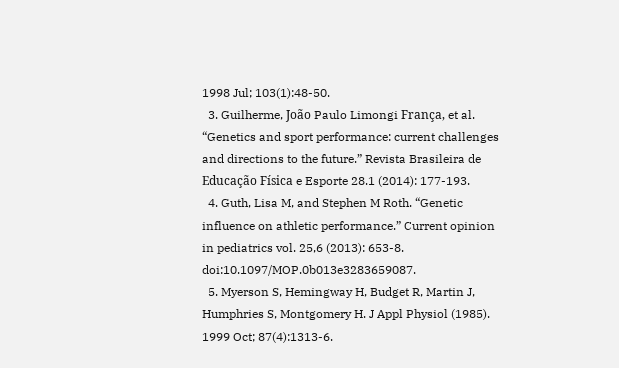1998 Jul; 103(1):48-50.
  3. Guilherme, João Paulo Limongi França, et al. “Genetics and sport performance: current challenges and directions to the future.” Revista Brasileira de Educação Física e Esporte 28.1 (2014): 177-193.
  4. Guth, Lisa M, and Stephen M Roth. “Genetic influence on athletic performance.” Current opinion in pediatrics vol. 25,6 (2013): 653-8. doi:10.1097/MOP.0b013e3283659087.
  5. Myerson S, Hemingway H, Budget R, Martin J, Humphries S, Montgomery H. J Appl Physiol (1985). 1999 Oct; 87(4):1313-6.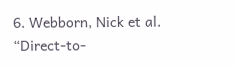6. Webborn, Nick et al. “Direct-to-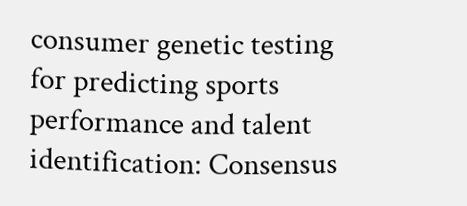consumer genetic testing for predicting sports performance and talent identification: Consensus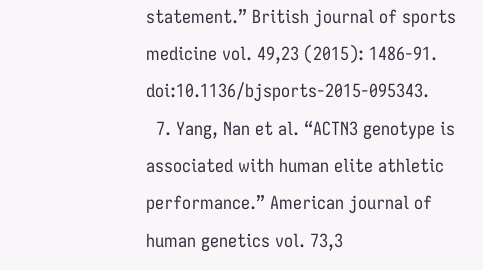statement.” British journal of sports medicine vol. 49,23 (2015): 1486-91. doi:10.1136/bjsports-2015-095343.
  7. Yang, Nan et al. “ACTN3 genotype is associated with human elite athletic performance.” American journal of human genetics vol. 73,3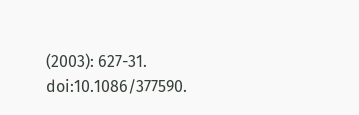(2003): 627-31. doi:10.1086/377590.